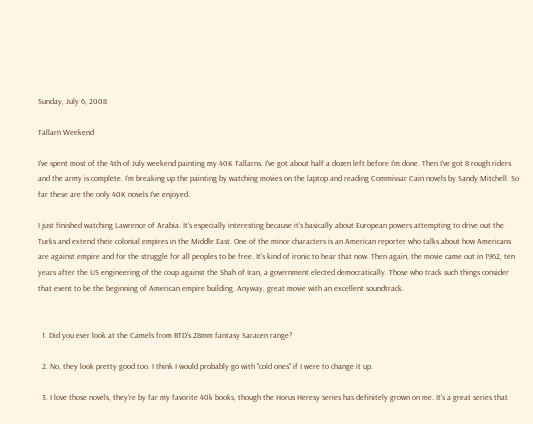Sunday, July 6, 2008

Tallarn Weekend

I've spent most of the 4th of July weekend painting my 40K Tallarns. I've got about half a dozen left before I'm done. Then I've got 8 rough riders and the army is complete. I'm breaking up the painting by watching movies on the laptop and reading Commissar Cain novels by Sandy Mitchell. So far these are the only 40K novels I've enjoyed.

I just finished watching Lawrence of Arabia. It's especially interesting because it's basically about European powers attempting to drive out the Turks and extend their colonial empires in the Middle East. One of the minor characters is an American reporter who talks about how Americans are against empire and for the struggle for all peoples to be free. It's kind of ironic to hear that now. Then again, the movie came out in 1962, ten years after the US engineering of the coup against the Shah of Iran, a government elected democratically. Those who track such things consider that event to be the beginning of American empire building. Anyway, great movie with an excellent soundtrack.


  1. Did you ever look at the Camels from BTD's 28mm fantasy Saracen range?

  2. No, they look pretty good too. I think I would probably go with "cold ones" if I were to change it up.

  3. I love those novels, they're by far my favorite 40k books, though the Horus Heresy series has definitely grown on me. It's a great series that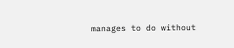manages to do without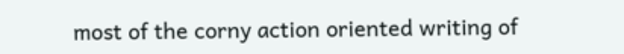most of the corny action oriented writing of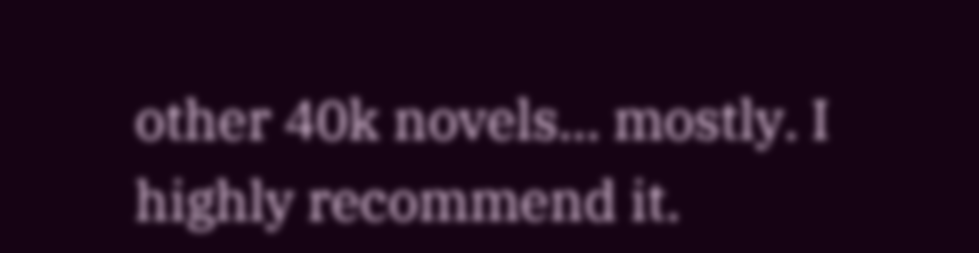other 40k novels... mostly. I highly recommend it.